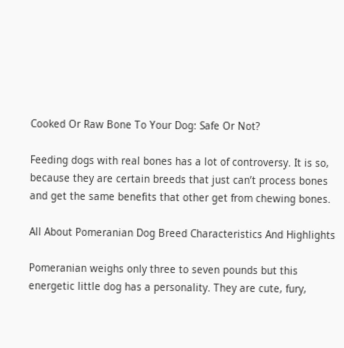Cooked Or Raw Bone To Your Dog: Safe Or Not?

Feeding dogs with real bones has a lot of controversy. It is so, because they are certain breeds that just can’t process bones and get the same benefits that other get from chewing bones.

All About Pomeranian Dog Breed Characteristics And Highlights

Pomeranian weighs only three to seven pounds but this energetic little dog has a personality. They are cute, fury,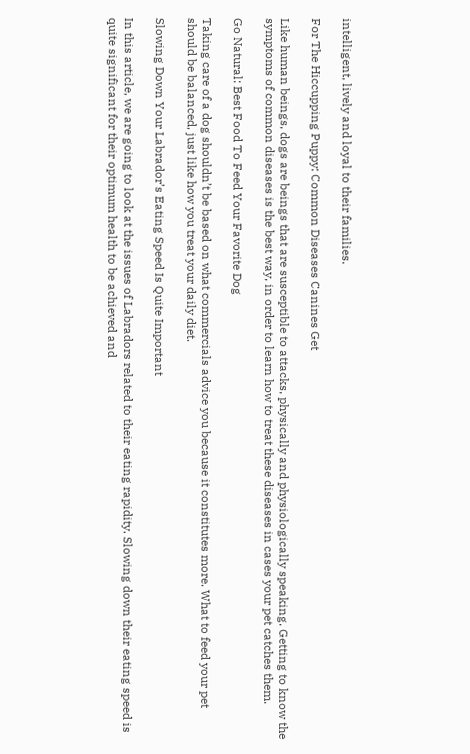intelligent, lively and loyal to their families.

For The Hiccupping Puppy: Common Diseases Canines Get

Like human beings, dogs are beings that are susceptible to attacks, physically and physiologically speaking. Getting to know the symptoms of common diseases is the best way, in order to learn how to treat these diseases in cases your pet catches them.

Go Natural: Best Food To Feed Your Favorite Dog

Taking care of a dog shouldn’t be based on what commercials advice you because it constitutes more. What to feed your pet should be balanced, just like how you treat your daily diet.

Slowing Down Your Labrador’s Eating Speed Is Quite Important

In this article, we are going to look at the issues of Labradors related to their eating rapidity. Slowing down their eating speed is quite significant for their optimum health to be achieved and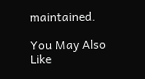maintained.

You May Also Like